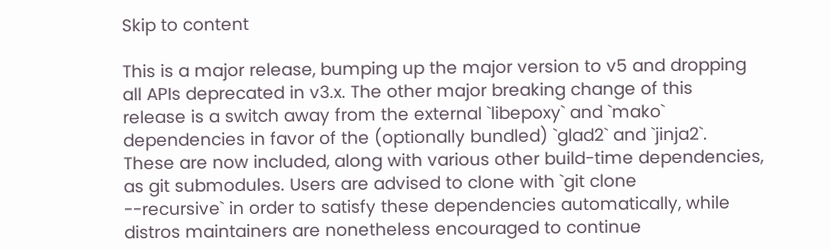Skip to content

This is a major release, bumping up the major version to v5 and dropping
all APIs deprecated in v3.x. The other major breaking change of this
release is a switch away from the external `libepoxy` and `mako`
dependencies in favor of the (optionally bundled) `glad2` and `jinja2`.
These are now included, along with various other build-time dependencies,
as git submodules. Users are advised to clone with `git clone
--recursive` in order to satisfy these dependencies automatically, while
distros maintainers are nonetheless encouraged to continue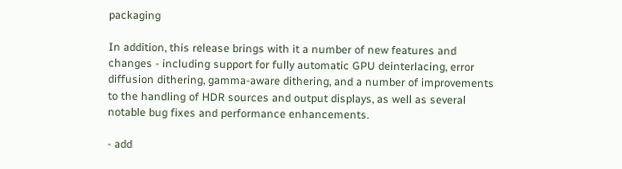packaging

In addition, this release brings with it a number of new features and
changes - including support for fully automatic GPU deinterlacing, error
diffusion dithering, gamma-aware dithering, and a number of improvements
to the handling of HDR sources and output displays, as well as several
notable bug fixes and performance enhancements.

- add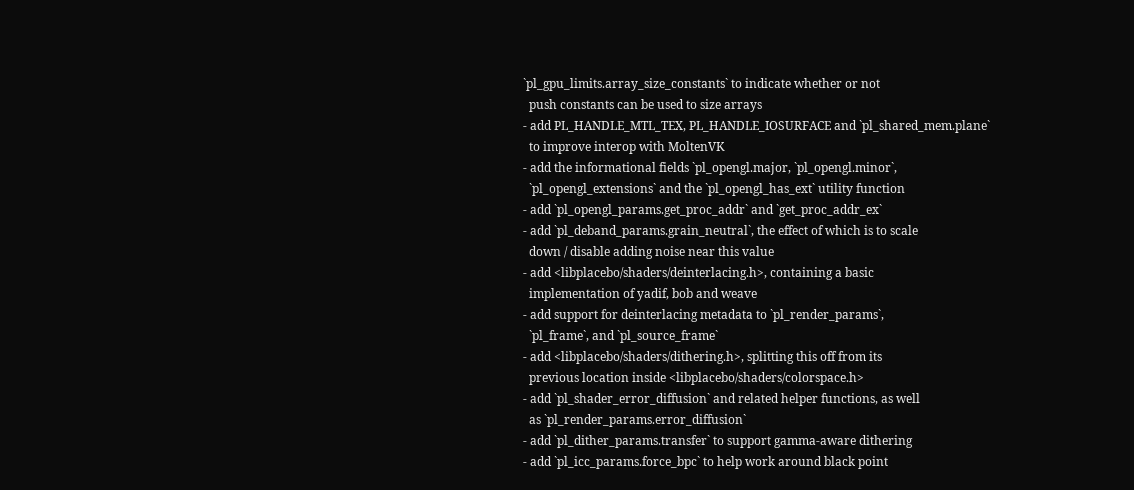`pl_gpu_limits.array_size_constants` to indicate whether or not
  push constants can be used to size arrays
- add PL_HANDLE_MTL_TEX, PL_HANDLE_IOSURFACE and `pl_shared_mem.plane`
  to improve interop with MoltenVK
- add the informational fields `pl_opengl.major, `pl_opengl.minor`,
  `pl_opengl_extensions` and the `pl_opengl_has_ext` utility function
- add `pl_opengl_params.get_proc_addr` and `get_proc_addr_ex`
- add `pl_deband_params.grain_neutral`, the effect of which is to scale
  down / disable adding noise near this value
- add <libplacebo/shaders/deinterlacing.h>, containing a basic
  implementation of yadif, bob and weave
- add support for deinterlacing metadata to `pl_render_params`,
  `pl_frame`, and `pl_source_frame`
- add <libplacebo/shaders/dithering.h>, splitting this off from its
  previous location inside <libplacebo/shaders/colorspace.h>
- add `pl_shader_error_diffusion` and related helper functions, as well
  as `pl_render_params.error_diffusion`
- add `pl_dither_params.transfer` to support gamma-aware dithering
- add `pl_icc_params.force_bpc` to help work around black point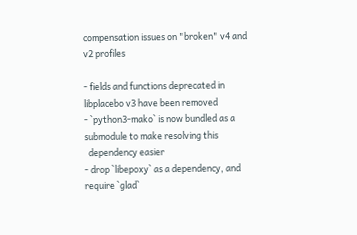compensation issues on "broken" v4 and v2 profiles

- fields and functions deprecated in libplacebo v3 have been removed
- `python3-mako` is now bundled as a submodule to make resolving this
  dependency easier
- drop `libepoxy` as a dependency, and require `glad`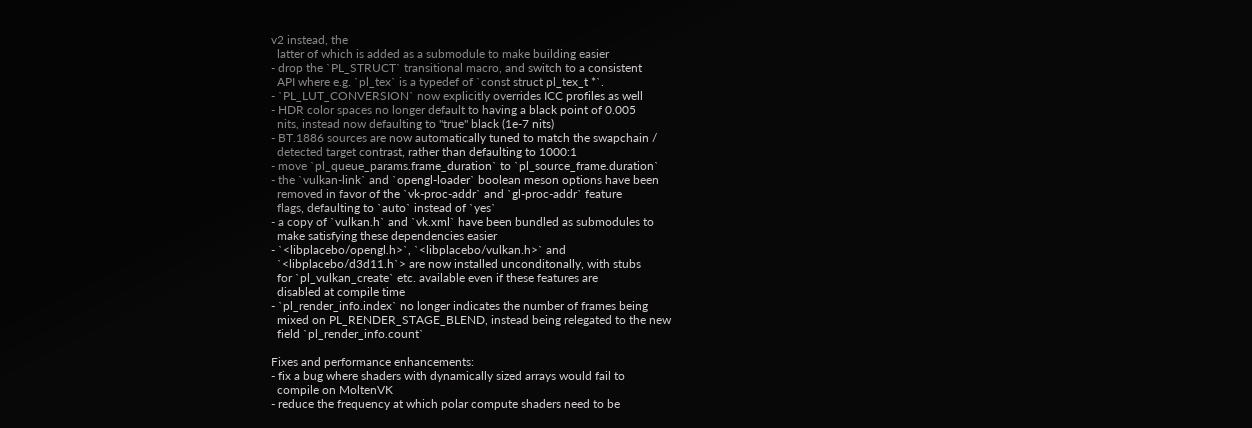v2 instead, the
  latter of which is added as a submodule to make building easier
- drop the `PL_STRUCT` transitional macro, and switch to a consistent
  API where e.g. `pl_tex` is a typedef of `const struct pl_tex_t *`.
- `PL_LUT_CONVERSION` now explicitly overrides ICC profiles as well
- HDR color spaces no longer default to having a black point of 0.005
  nits, instead now defaulting to "true" black (1e-7 nits)
- BT.1886 sources are now automatically tuned to match the swapchain /
  detected target contrast, rather than defaulting to 1000:1
- move `pl_queue_params.frame_duration` to `pl_source_frame.duration`
- the `vulkan-link` and `opengl-loader` boolean meson options have been
  removed in favor of the `vk-proc-addr` and `gl-proc-addr` feature
  flags, defaulting to `auto` instead of `yes`
- a copy of `vulkan.h` and `vk.xml` have been bundled as submodules to
  make satisfying these dependencies easier
- `<libplacebo/opengl.h>`, `<libplacebo/vulkan.h>` and
  `<libplacebo/d3d11.h`> are now installed unconditonally, with stubs
  for `pl_vulkan_create` etc. available even if these features are
  disabled at compile time
- `pl_render_info.index` no longer indicates the number of frames being
  mixed on PL_RENDER_STAGE_BLEND, instead being relegated to the new
  field `pl_render_info.count`

Fixes and performance enhancements:
- fix a bug where shaders with dynamically sized arrays would fail to
  compile on MoltenVK
- reduce the frequency at which polar compute shaders need to be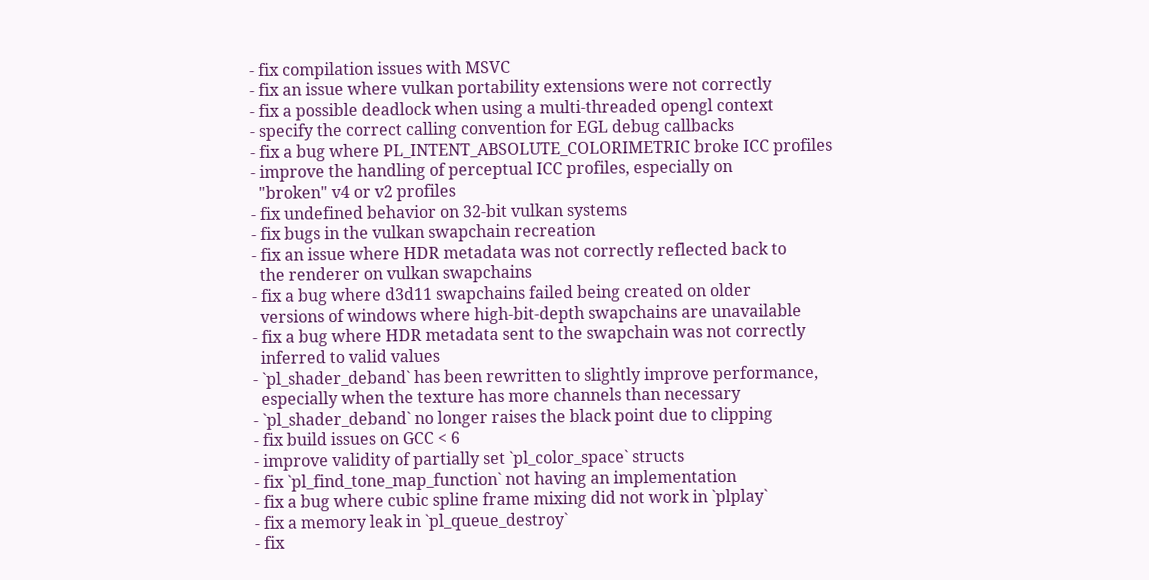- fix compilation issues with MSVC
- fix an issue where vulkan portability extensions were not correctly
- fix a possible deadlock when using a multi-threaded opengl context
- specify the correct calling convention for EGL debug callbacks
- fix a bug where PL_INTENT_ABSOLUTE_COLORIMETRIC broke ICC profiles
- improve the handling of perceptual ICC profiles, especially on
  "broken" v4 or v2 profiles
- fix undefined behavior on 32-bit vulkan systems
- fix bugs in the vulkan swapchain recreation
- fix an issue where HDR metadata was not correctly reflected back to
  the renderer on vulkan swapchains
- fix a bug where d3d11 swapchains failed being created on older
  versions of windows where high-bit-depth swapchains are unavailable
- fix a bug where HDR metadata sent to the swapchain was not correctly
  inferred to valid values
- `pl_shader_deband` has been rewritten to slightly improve performance,
  especially when the texture has more channels than necessary
- `pl_shader_deband` no longer raises the black point due to clipping
- fix build issues on GCC < 6
- improve validity of partially set `pl_color_space` structs
- fix `pl_find_tone_map_function` not having an implementation
- fix a bug where cubic spline frame mixing did not work in `plplay`
- fix a memory leak in `pl_queue_destroy`
- fix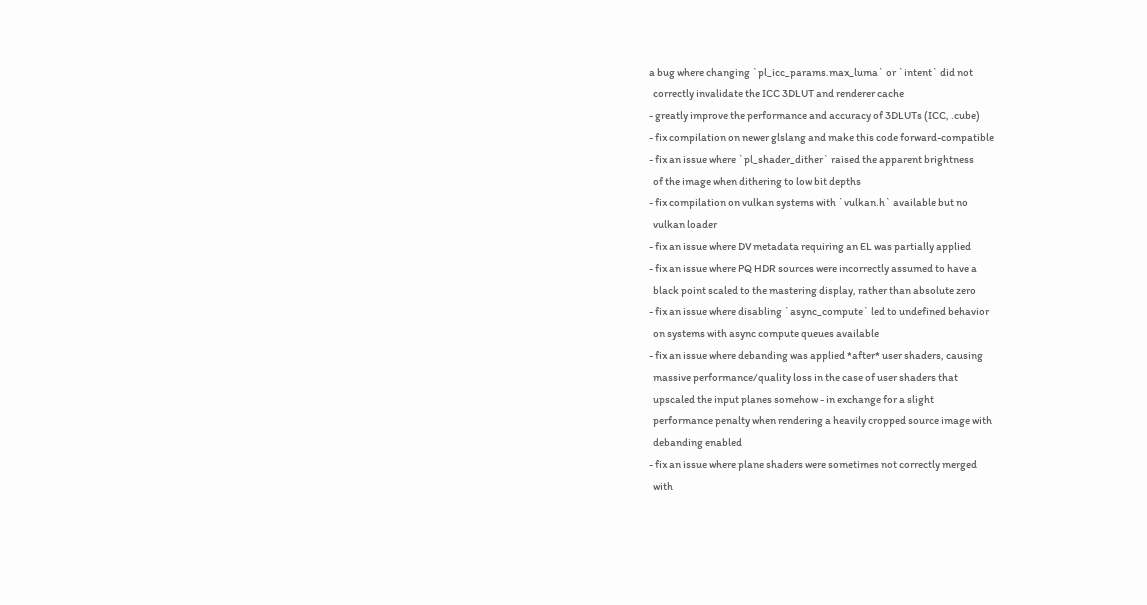a bug where changing `pl_icc_params.max_luma` or `intent` did not
  correctly invalidate the ICC 3DLUT and renderer cache
- greatly improve the performance and accuracy of 3DLUTs (ICC, .cube)
- fix compilation on newer glslang and make this code forward-compatible
- fix an issue where `pl_shader_dither` raised the apparent brightness
  of the image when dithering to low bit depths
- fix compilation on vulkan systems with `vulkan.h` available but no
  vulkan loader
- fix an issue where DV metadata requiring an EL was partially applied
- fix an issue where PQ HDR sources were incorrectly assumed to have a
  black point scaled to the mastering display, rather than absolute zero
- fix an issue where disabling `async_compute` led to undefined behavior
  on systems with async compute queues available
- fix an issue where debanding was applied *after* user shaders, causing
  massive performance/quality loss in the case of user shaders that
  upscaled the input planes somehow - in exchange for a slight
  performance penalty when rendering a heavily cropped source image with
  debanding enabled
- fix an issue where plane shaders were sometimes not correctly merged
  with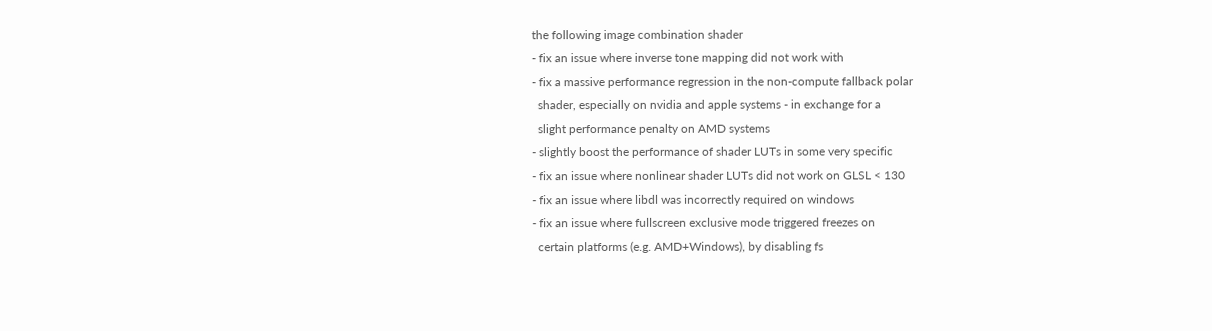the following image combination shader
- fix an issue where inverse tone mapping did not work with
- fix a massive performance regression in the non-compute fallback polar
  shader, especially on nvidia and apple systems - in exchange for a
  slight performance penalty on AMD systems
- slightly boost the performance of shader LUTs in some very specific
- fix an issue where nonlinear shader LUTs did not work on GLSL < 130
- fix an issue where libdl was incorrectly required on windows
- fix an issue where fullscreen exclusive mode triggered freezes on
  certain platforms (e.g. AMD+Windows), by disabling fs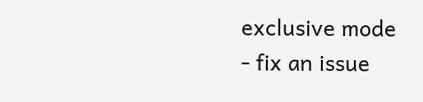exclusive mode
- fix an issue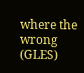where the wrong (GLES)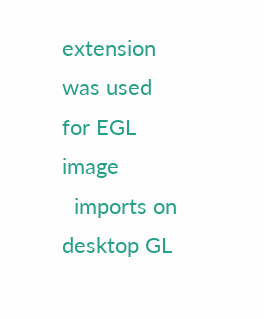extension was used for EGL image
  imports on desktop GL